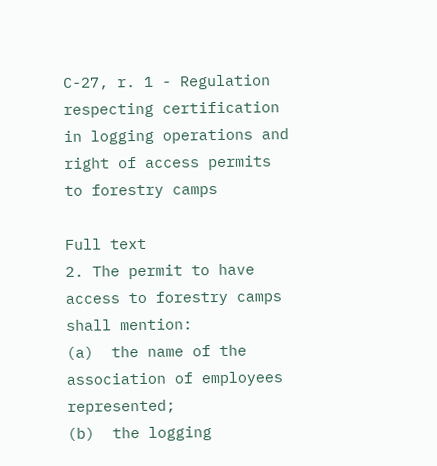C-27, r. 1 - Regulation respecting certification in logging operations and right of access permits to forestry camps

Full text
2. The permit to have access to forestry camps shall mention:
(a)  the name of the association of employees represented;
(b)  the logging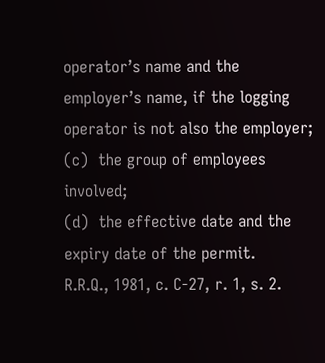operator’s name and the employer’s name, if the logging operator is not also the employer;
(c)  the group of employees involved;
(d)  the effective date and the expiry date of the permit.
R.R.Q., 1981, c. C-27, r. 1, s. 2.